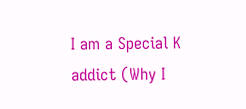I am a Special K addict (Why I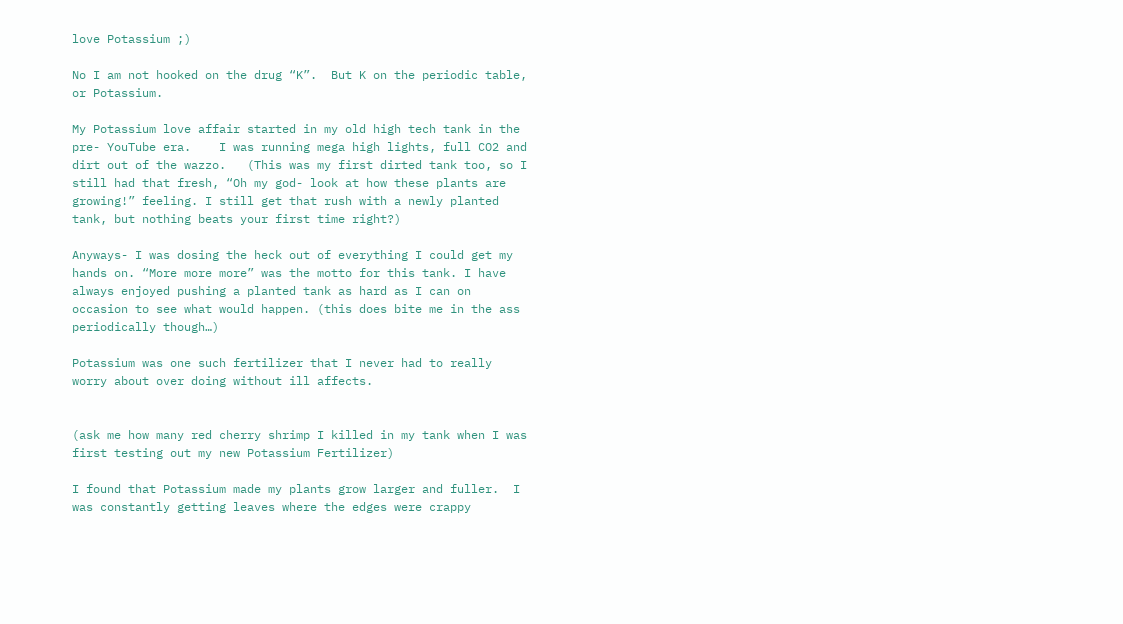love Potassium ;)

No I am not hooked on the drug “K”.  But K on the periodic table, or Potassium.

My Potassium love affair started in my old high tech tank in the pre- YouTube era.    I was running mega high lights, full CO2 and dirt out of the wazzo.   (This was my first dirted tank too, so I still had that fresh, “Oh my god- look at how these plants are growing!” feeling. I still get that rush with a newly planted tank, but nothing beats your first time right?)

Anyways- I was dosing the heck out of everything I could get my hands on. “More more more” was the motto for this tank. I have always enjoyed pushing a planted tank as hard as I can on occasion to see what would happen. (this does bite me in the ass periodically though…)

Potassium was one such fertilizer that I never had to really worry about over doing without ill affects.


(ask me how many red cherry shrimp I killed in my tank when I was first testing out my new Potassium Fertilizer)

I found that Potassium made my plants grow larger and fuller.  I was constantly getting leaves where the edges were crappy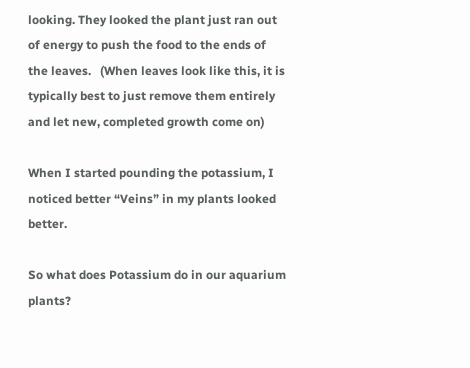looking. They looked the plant just ran out of energy to push the food to the ends of the leaves.   (When leaves look like this, it is typically best to just remove them entirely and let new, completed growth come on)

When I started pounding the potassium, I noticed better “Veins” in my plants looked better.

So what does Potassium do in our aquarium plants?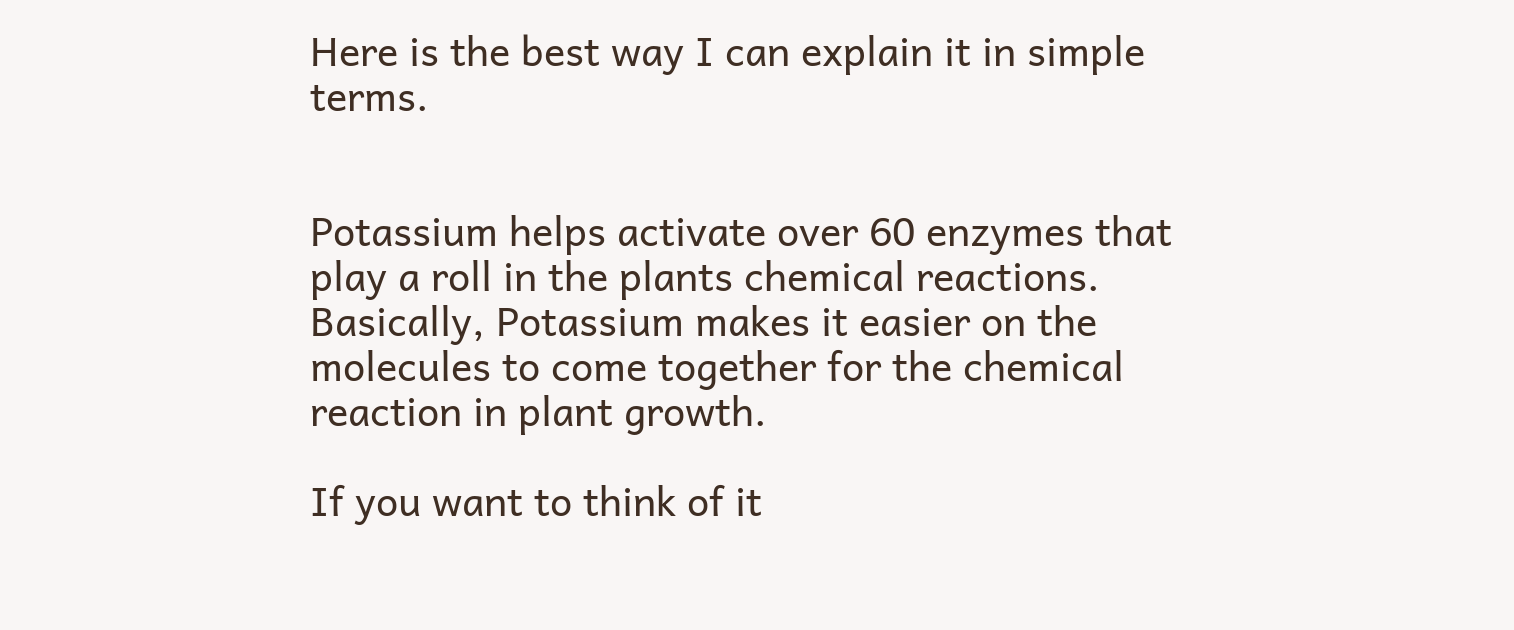Here is the best way I can explain it in simple terms.


Potassium helps activate over 60 enzymes that play a roll in the plants chemical reactions.  Basically, Potassium makes it easier on the molecules to come together for the chemical reaction in plant growth.

If you want to think of it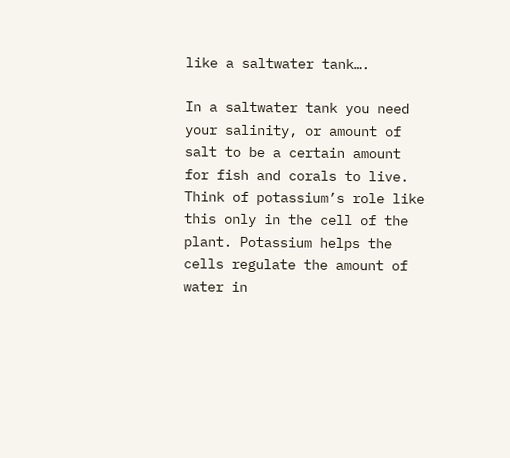like a saltwater tank….

In a saltwater tank you need your salinity, or amount of salt to be a certain amount for fish and corals to live. Think of potassium’s role like this only in the cell of the plant. Potassium helps the cells regulate the amount of water in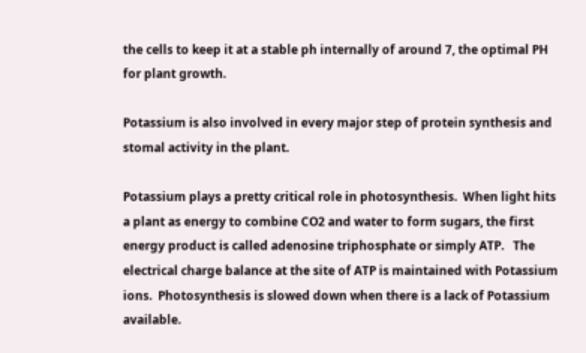the cells to keep it at a stable ph internally of around 7, the optimal PH for plant growth.

Potassium is also involved in every major step of protein synthesis and stomal activity in the plant.

Potassium plays a pretty critical role in photosynthesis.  When light hits a plant as energy to combine CO2 and water to form sugars, the first energy product is called adenosine triphosphate or simply ATP.   The electrical charge balance at the site of ATP is maintained with Potassium ions.  Photosynthesis is slowed down when there is a lack of Potassium available.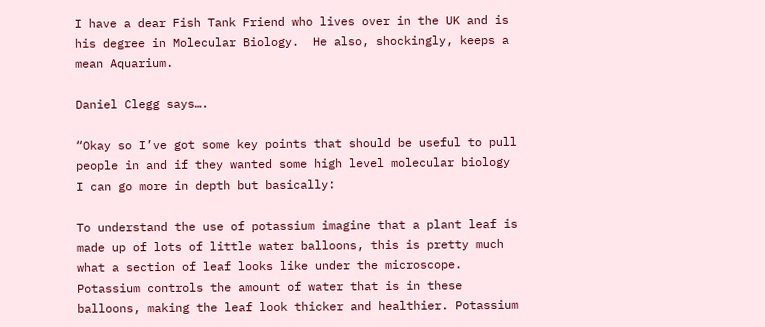I have a dear Fish Tank Friend who lives over in the UK and is his degree in Molecular Biology.  He also, shockingly, keeps a mean Aquarium.

Daniel Clegg says….

“Okay so I’ve got some key points that should be useful to pull people in and if they wanted some high level molecular biology I can go more in depth but basically:

To understand the use of potassium imagine that a plant leaf is made up of lots of little water balloons, this is pretty much what a section of leaf looks like under the microscope. Potassium controls the amount of water that is in these balloons, making the leaf look thicker and healthier. Potassium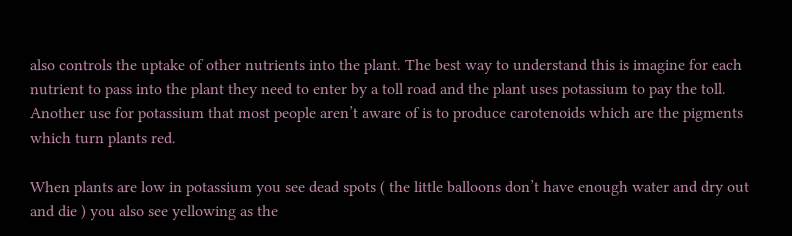also controls the uptake of other nutrients into the plant. The best way to understand this is imagine for each nutrient to pass into the plant they need to enter by a toll road and the plant uses potassium to pay the toll. Another use for potassium that most people aren’t aware of is to produce carotenoids which are the pigments which turn plants red.

When plants are low in potassium you see dead spots ( the little balloons don’t have enough water and dry out and die ) you also see yellowing as the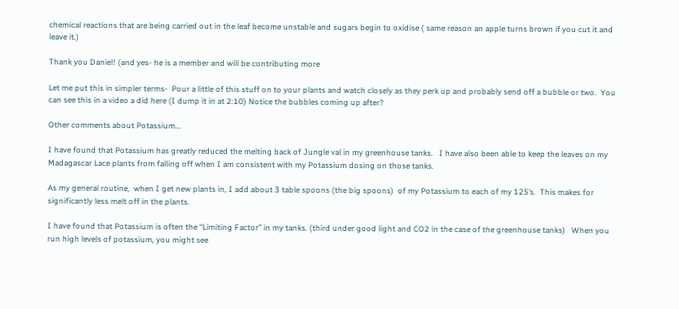chemical reactions that are being carried out in the leaf become unstable and sugars begin to oxidise ( same reason an apple turns brown if you cut it and leave it.)

Thank you Daniel! (and yes- he is a member and will be contributing more

Let me put this in simpler terms-  Pour a little of this stuff on to your plants and watch closely as they perk up and probably send off a bubble or two.  You can see this in a video a did here (I dump it in at 2:10) Notice the bubbles coming up after?

Other comments about Potassium…

I have found that Potassium has greatly reduced the melting back of Jungle val in my greenhouse tanks.   I have also been able to keep the leaves on my Madagascar Lace plants from falling off when I am consistent with my Potassium dosing on those tanks.

As my general routine,  when I get new plants in, I add about 3 table spoons (the big spoons)  of my Potassium to each of my 125’s.  This makes for significantly less melt off in the plants.

I have found that Potassium is often the “Limiting Factor” in my tanks. (third under good light and CO2 in the case of the greenhouse tanks)   When you run high levels of potassium, you might see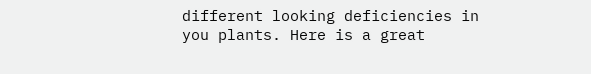different looking deficiencies in you plants. Here is a great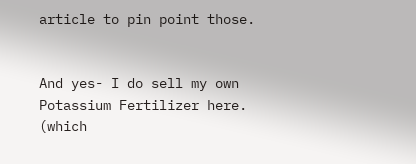article to pin point those.


And yes- I do sell my own Potassium Fertilizer here. (which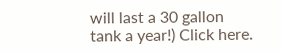will last a 30 gallon tank a year!) Click here.